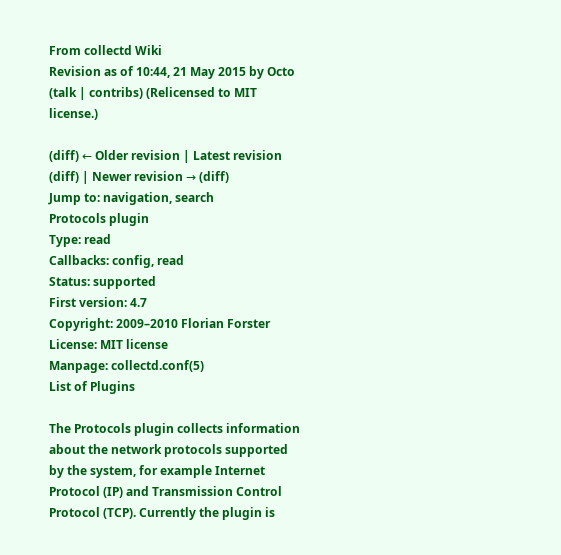From collectd Wiki
Revision as of 10:44, 21 May 2015 by Octo (talk | contribs) (Relicensed to MIT license.)

(diff) ← Older revision | Latest revision (diff) | Newer revision → (diff)
Jump to: navigation, search
Protocols plugin
Type: read
Callbacks: config, read
Status: supported
First version: 4.7
Copyright: 2009–2010 Florian Forster
License: MIT license
Manpage: collectd.conf(5)
List of Plugins

The Protocols plugin collects information about the network protocols supported by the system, for example Internet Protocol (IP) and Transmission Control Protocol (TCP). Currently the plugin is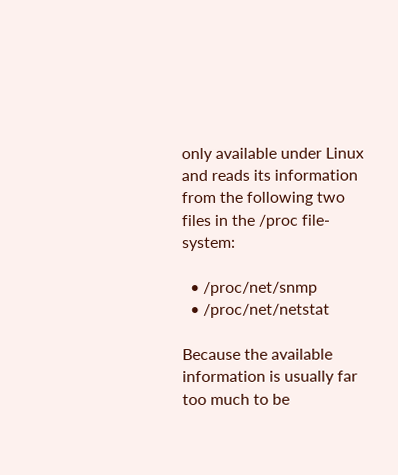only available under Linux and reads its information from the following two files in the /proc file-system:

  • /proc/net/snmp
  • /proc/net/netstat

Because the available information is usually far too much to be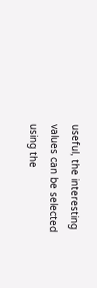useful, the interesting values can be selected using the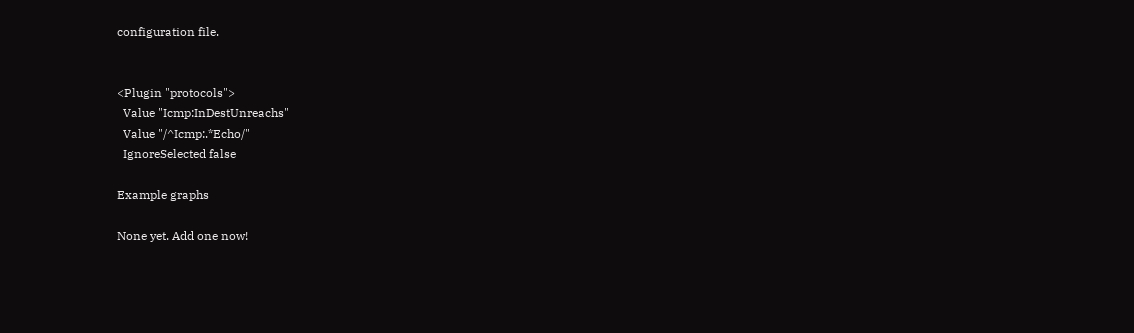configuration file.


<Plugin "protocols">
  Value "Icmp:InDestUnreachs"
  Value "/^Icmp:.*Echo/"
  IgnoreSelected false

Example graphs

None yet. Add one now!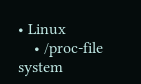• Linux
    • /proc-file system